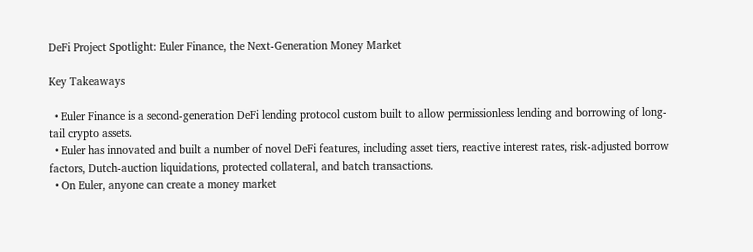DeFi Project Spotlight: Euler Finance, the Next-Generation Money Market

Key Takeaways

  • Euler Finance is a second-generation DeFi lending protocol custom built to allow permissionless lending and borrowing of long-tail crypto assets.
  • Euler has innovated and built a number of novel DeFi features, including asset tiers, reactive interest rates, risk-adjusted borrow factors, Dutch-auction liquidations, protected collateral, and batch transactions.
  • On Euler, anyone can create a money market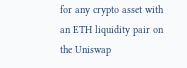for any crypto asset with an ETH liquidity pair on the Uniswap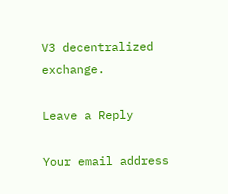V3 decentralized exchange.

Leave a Reply

Your email address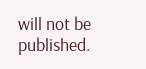will not be published.